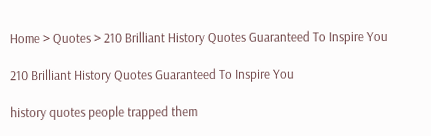Home > Quotes > 210 Brilliant History Quotes Guaranteed To Inspire You

210 Brilliant History Quotes Guaranteed To Inspire You

history quotes people trapped them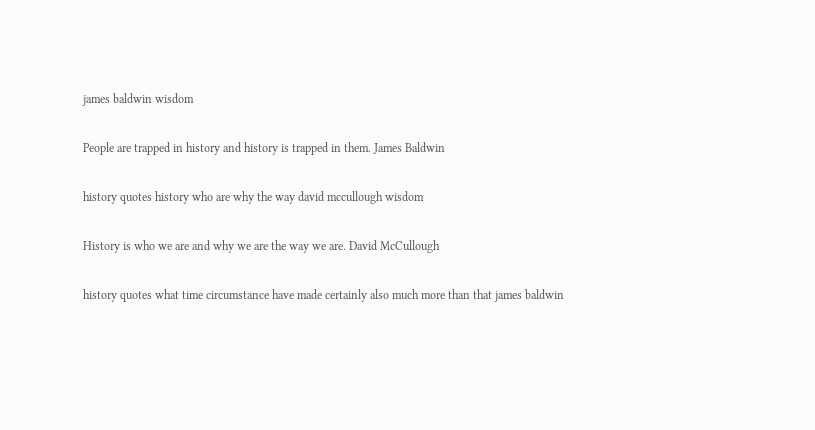james baldwin wisdom

People are trapped in history and history is trapped in them. James Baldwin

history quotes history who are why the way david mccullough wisdom

History is who we are and why we are the way we are. David McCullough

history quotes what time circumstance have made certainly also much more than that james baldwin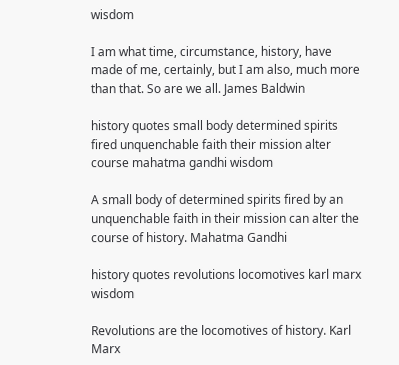wisdom

I am what time, circumstance, history, have made of me, certainly, but I am also, much more than that. So are we all. James Baldwin

history quotes small body determined spirits fired unquenchable faith their mission alter course mahatma gandhi wisdom

A small body of determined spirits fired by an unquenchable faith in their mission can alter the course of history. Mahatma Gandhi

history quotes revolutions locomotives karl marx wisdom

Revolutions are the locomotives of history. Karl Marx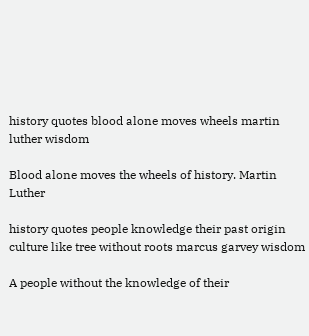history quotes blood alone moves wheels martin luther wisdom

Blood alone moves the wheels of history. Martin Luther

history quotes people knowledge their past origin culture like tree without roots marcus garvey wisdom

A people without the knowledge of their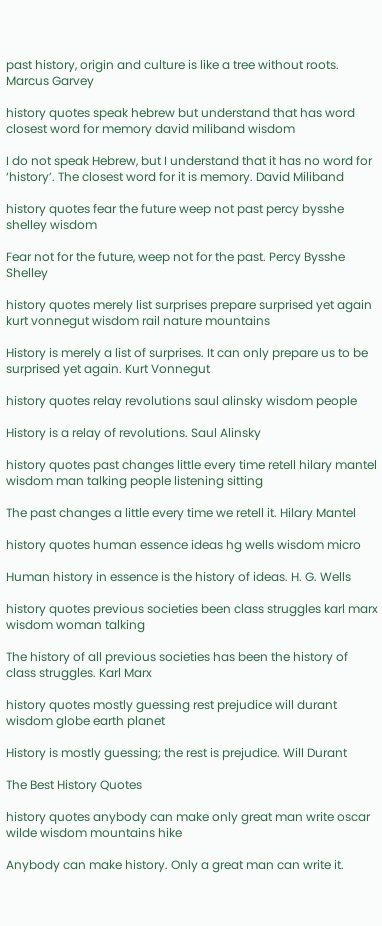past history, origin and culture is like a tree without roots. Marcus Garvey

history quotes speak hebrew but understand that has word closest word for memory david miliband wisdom

I do not speak Hebrew, but I understand that it has no word for ‘history’. The closest word for it is memory. David Miliband

history quotes fear the future weep not past percy bysshe shelley wisdom

Fear not for the future, weep not for the past. Percy Bysshe Shelley

history quotes merely list surprises prepare surprised yet again kurt vonnegut wisdom rail nature mountains

History is merely a list of surprises. It can only prepare us to be surprised yet again. Kurt Vonnegut

history quotes relay revolutions saul alinsky wisdom people

History is a relay of revolutions. Saul Alinsky

history quotes past changes little every time retell hilary mantel wisdom man talking people listening sitting

The past changes a little every time we retell it. Hilary Mantel

history quotes human essence ideas hg wells wisdom micro

Human history in essence is the history of ideas. H. G. Wells

history quotes previous societies been class struggles karl marx wisdom woman talking

The history of all previous societies has been the history of class struggles. Karl Marx

history quotes mostly guessing rest prejudice will durant wisdom globe earth planet

History is mostly guessing; the rest is prejudice. Will Durant

The Best History Quotes

history quotes anybody can make only great man write oscar wilde wisdom mountains hike

Anybody can make history. Only a great man can write it.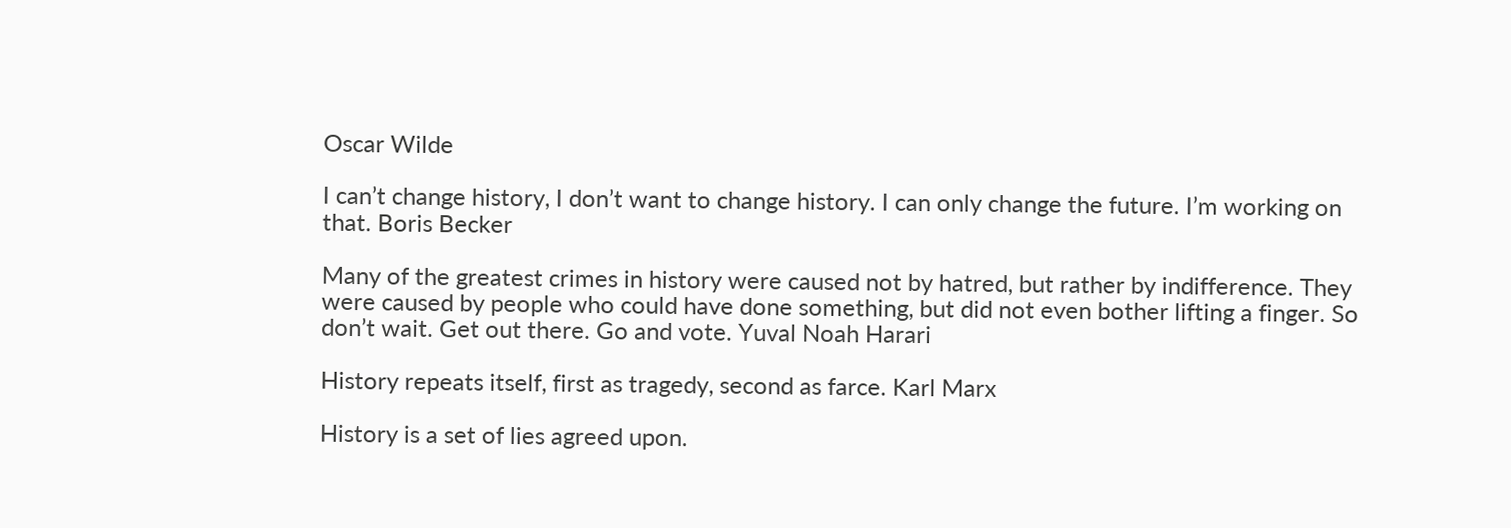Oscar Wilde

I can’t change history, I don’t want to change history. I can only change the future. I’m working on that. Boris Becker

Many of the greatest crimes in history were caused not by hatred, but rather by indifference. They were caused by people who could have done something, but did not even bother lifting a finger. So don’t wait. Get out there. Go and vote. Yuval Noah Harari

History repeats itself, first as tragedy, second as farce. Karl Marx

History is a set of lies agreed upon.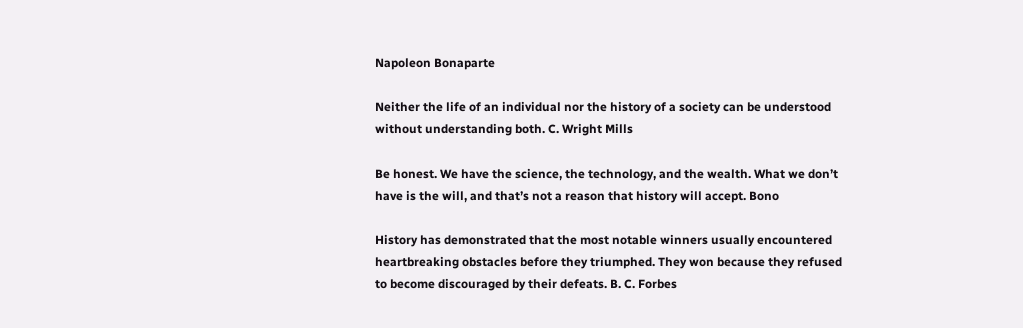Napoleon Bonaparte

Neither the life of an individual nor the history of a society can be understood without understanding both. C. Wright Mills

Be honest. We have the science, the technology, and the wealth. What we don’t have is the will, and that’s not a reason that history will accept. Bono

History has demonstrated that the most notable winners usually encountered heartbreaking obstacles before they triumphed. They won because they refused to become discouraged by their defeats. B. C. Forbes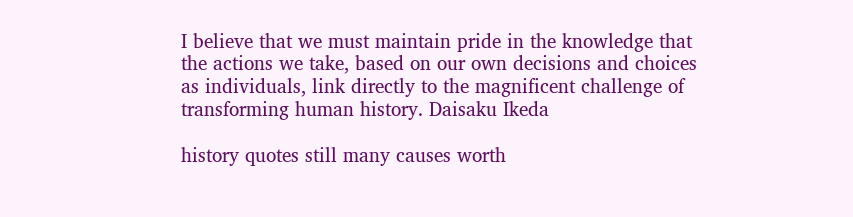I believe that we must maintain pride in the knowledge that the actions we take, based on our own decisions and choices as individuals, link directly to the magnificent challenge of transforming human history. Daisaku Ikeda

history quotes still many causes worth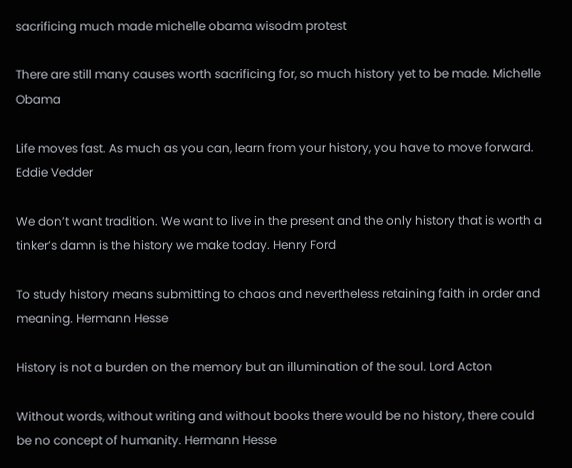sacrificing much made michelle obama wisodm protest

There are still many causes worth sacrificing for, so much history yet to be made. Michelle Obama

Life moves fast. As much as you can, learn from your history, you have to move forward. Eddie Vedder

We don’t want tradition. We want to live in the present and the only history that is worth a tinker’s damn is the history we make today. Henry Ford

To study history means submitting to chaos and nevertheless retaining faith in order and meaning. Hermann Hesse

History is not a burden on the memory but an illumination of the soul. Lord Acton

Without words, without writing and without books there would be no history, there could be no concept of humanity. Hermann Hesse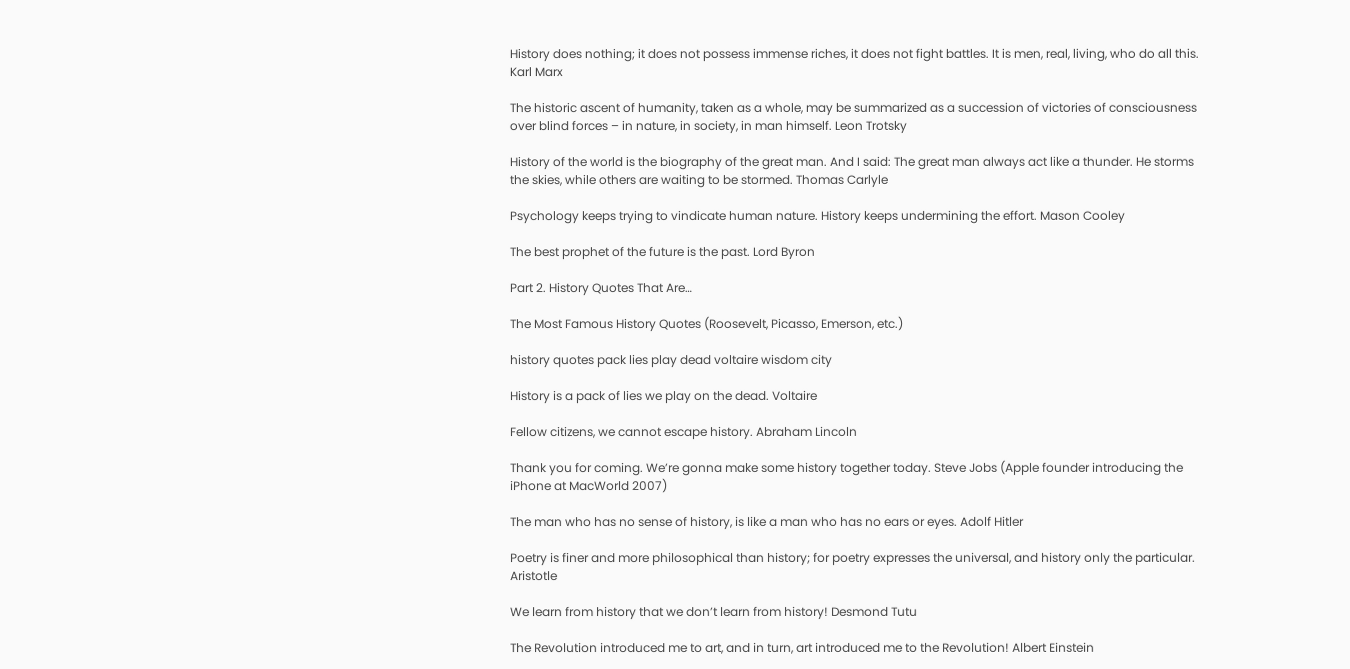History does nothing; it does not possess immense riches, it does not fight battles. It is men, real, living, who do all this. Karl Marx

The historic ascent of humanity, taken as a whole, may be summarized as a succession of victories of consciousness over blind forces – in nature, in society, in man himself. Leon Trotsky

History of the world is the biography of the great man. And I said: The great man always act like a thunder. He storms the skies, while others are waiting to be stormed. Thomas Carlyle

Psychology keeps trying to vindicate human nature. History keeps undermining the effort. Mason Cooley

The best prophet of the future is the past. Lord Byron

Part 2. History Quotes That Are…

The Most Famous History Quotes (Roosevelt, Picasso, Emerson, etc.)

history quotes pack lies play dead voltaire wisdom city

History is a pack of lies we play on the dead. Voltaire

Fellow citizens, we cannot escape history. Abraham Lincoln

Thank you for coming. We’re gonna make some history together today. Steve Jobs (Apple founder introducing the iPhone at MacWorld 2007)

The man who has no sense of history, is like a man who has no ears or eyes. Adolf Hitler

Poetry is finer and more philosophical than history; for poetry expresses the universal, and history only the particular. Aristotle

We learn from history that we don’t learn from history! Desmond Tutu

The Revolution introduced me to art, and in turn, art introduced me to the Revolution! Albert Einstein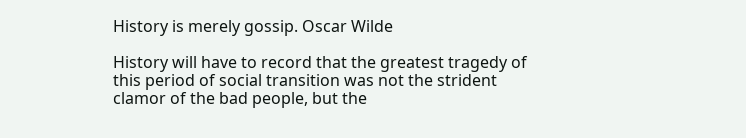History is merely gossip. Oscar Wilde

History will have to record that the greatest tragedy of this period of social transition was not the strident clamor of the bad people, but the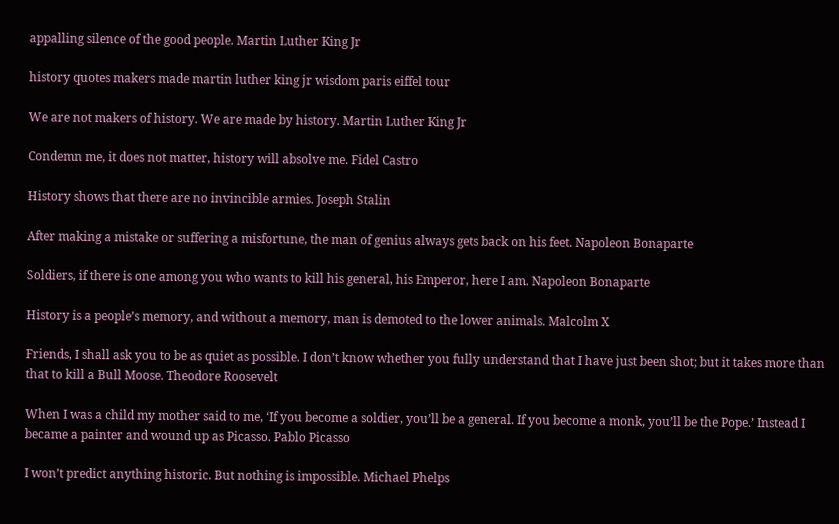appalling silence of the good people. Martin Luther King Jr

history quotes makers made martin luther king jr wisdom paris eiffel tour

We are not makers of history. We are made by history. Martin Luther King Jr

Condemn me, it does not matter, history will absolve me. Fidel Castro

History shows that there are no invincible armies. Joseph Stalin

After making a mistake or suffering a misfortune, the man of genius always gets back on his feet. Napoleon Bonaparte

Soldiers, if there is one among you who wants to kill his general, his Emperor, here I am. Napoleon Bonaparte

History is a people’s memory, and without a memory, man is demoted to the lower animals. Malcolm X

Friends, I shall ask you to be as quiet as possible. I don’t know whether you fully understand that I have just been shot; but it takes more than that to kill a Bull Moose. Theodore Roosevelt

When I was a child my mother said to me, ‘If you become a soldier, you’ll be a general. If you become a monk, you’ll be the Pope.’ Instead I became a painter and wound up as Picasso. Pablo Picasso

I won’t predict anything historic. But nothing is impossible. Michael Phelps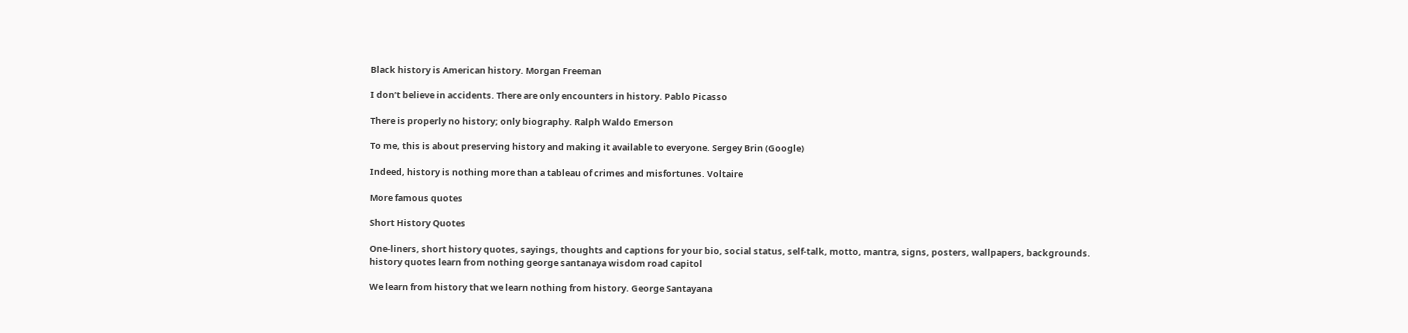Black history is American history. Morgan Freeman

I don’t believe in accidents. There are only encounters in history. Pablo Picasso

There is properly no history; only biography. Ralph Waldo Emerson

To me, this is about preserving history and making it available to everyone. Sergey Brin (Google)

Indeed, history is nothing more than a tableau of crimes and misfortunes. Voltaire

More famous quotes

Short History Quotes

One-liners, short history quotes, sayings, thoughts and captions for your bio, social status, self-talk, motto, mantra, signs, posters, wallpapers, backgrounds.
history quotes learn from nothing george santanaya wisdom road capitol

We learn from history that we learn nothing from history. George Santayana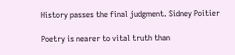History passes the final judgment. Sidney Poitier

Poetry is nearer to vital truth than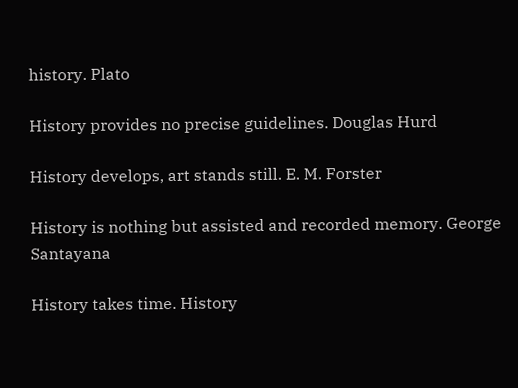history. Plato

History provides no precise guidelines. Douglas Hurd

History develops, art stands still. E. M. Forster

History is nothing but assisted and recorded memory. George Santayana

History takes time. History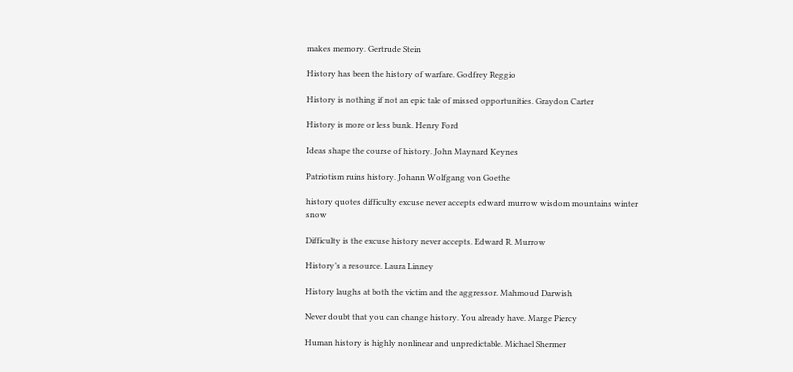makes memory. Gertrude Stein

History has been the history of warfare. Godfrey Reggio

History is nothing if not an epic tale of missed opportunities. Graydon Carter

History is more or less bunk. Henry Ford

Ideas shape the course of history. John Maynard Keynes

Patriotism ruins history. Johann Wolfgang von Goethe

history quotes difficulty excuse never accepts edward murrow wisdom mountains winter snow

Difficulty is the excuse history never accepts. Edward R. Murrow

History’s a resource. Laura Linney

History laughs at both the victim and the aggressor. Mahmoud Darwish

Never doubt that you can change history. You already have. Marge Piercy

Human history is highly nonlinear and unpredictable. Michael Shermer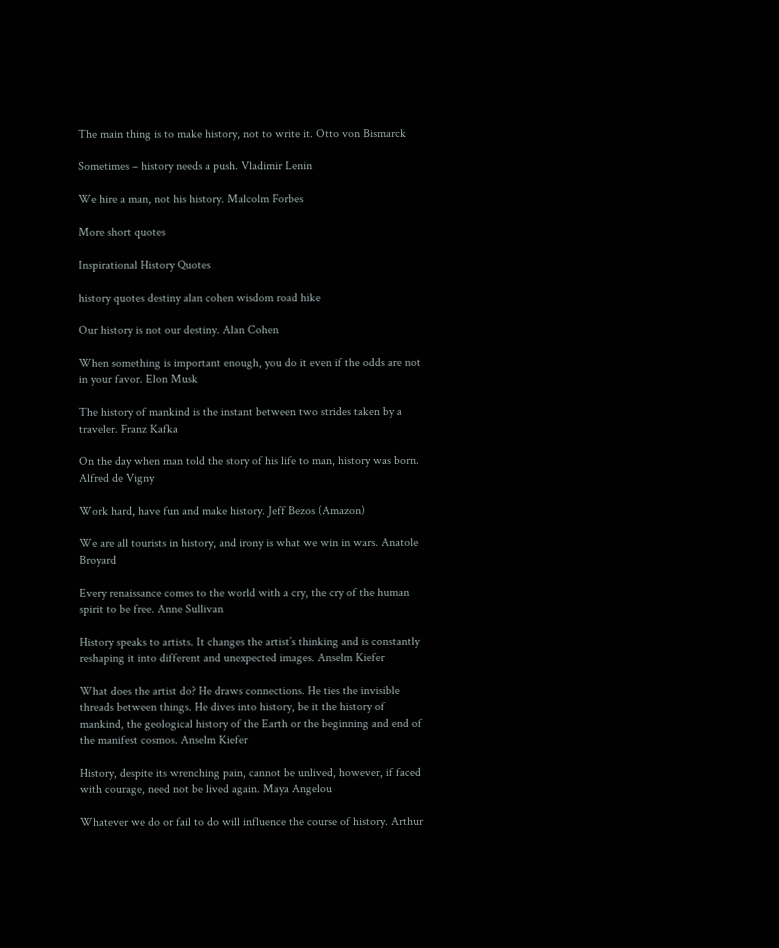The main thing is to make history, not to write it. Otto von Bismarck

Sometimes – history needs a push. Vladimir Lenin

We hire a man, not his history. Malcolm Forbes

More short quotes

Inspirational History Quotes

history quotes destiny alan cohen wisdom road hike

Our history is not our destiny. Alan Cohen

When something is important enough, you do it even if the odds are not in your favor. Elon Musk

The history of mankind is the instant between two strides taken by a traveler. Franz Kafka

On the day when man told the story of his life to man, history was born. Alfred de Vigny

Work hard, have fun and make history. Jeff Bezos (Amazon)

We are all tourists in history, and irony is what we win in wars. Anatole Broyard

Every renaissance comes to the world with a cry, the cry of the human spirit to be free. Anne Sullivan

History speaks to artists. It changes the artist’s thinking and is constantly reshaping it into different and unexpected images. Anselm Kiefer

What does the artist do? He draws connections. He ties the invisible threads between things. He dives into history, be it the history of mankind, the geological history of the Earth or the beginning and end of the manifest cosmos. Anselm Kiefer

History, despite its wrenching pain, cannot be unlived, however, if faced with courage, need not be lived again. Maya Angelou

Whatever we do or fail to do will influence the course of history. Arthur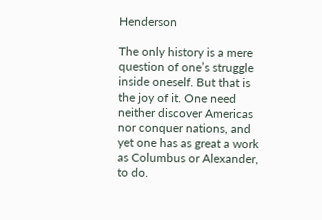Henderson

The only history is a mere question of one’s struggle inside oneself. But that is the joy of it. One need neither discover Americas nor conquer nations, and yet one has as great a work as Columbus or Alexander, to do.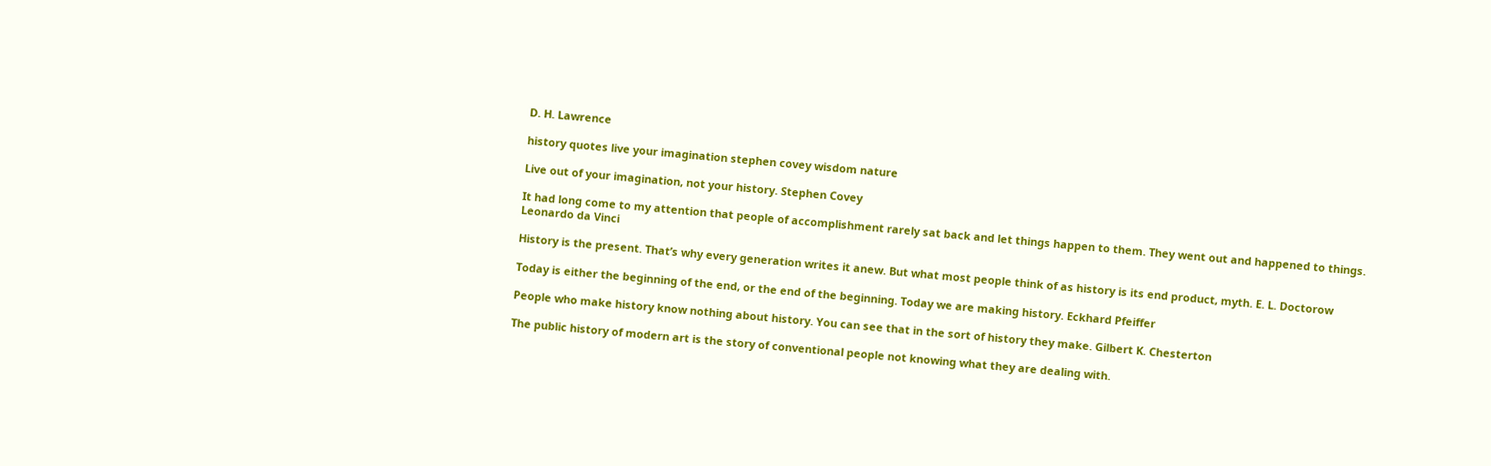D. H. Lawrence

history quotes live your imagination stephen covey wisdom nature

Live out of your imagination, not your history. Stephen Covey

It had long come to my attention that people of accomplishment rarely sat back and let things happen to them. They went out and happened to things. Leonardo da Vinci

History is the present. That’s why every generation writes it anew. But what most people think of as history is its end product, myth. E. L. Doctorow

Today is either the beginning of the end, or the end of the beginning. Today we are making history. Eckhard Pfeiffer

People who make history know nothing about history. You can see that in the sort of history they make. Gilbert K. Chesterton

The public history of modern art is the story of conventional people not knowing what they are dealing with.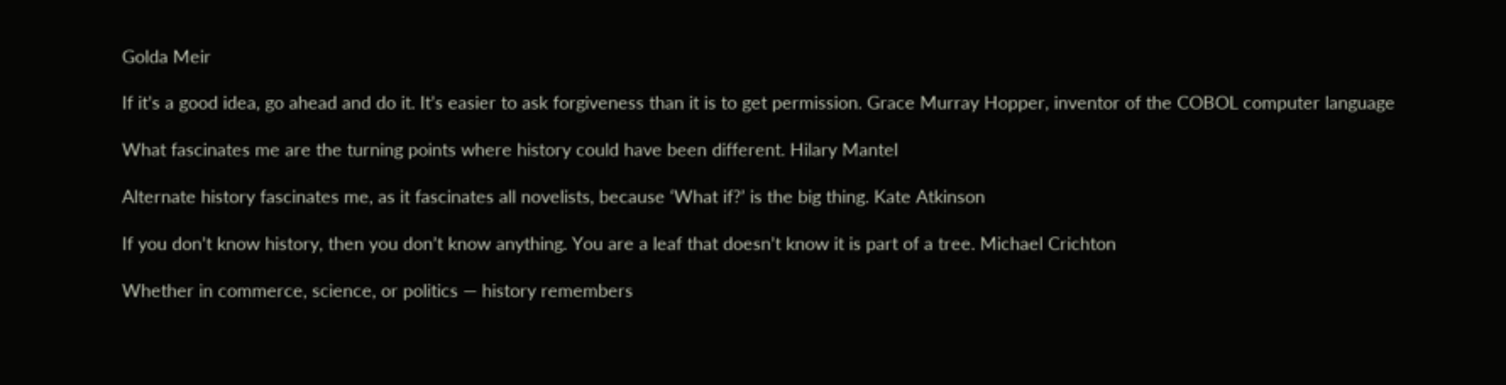Golda Meir

If it’s a good idea, go ahead and do it. It’s easier to ask forgiveness than it is to get permission. Grace Murray Hopper, inventor of the COBOL computer language

What fascinates me are the turning points where history could have been different. Hilary Mantel

Alternate history fascinates me, as it fascinates all novelists, because ‘What if?’ is the big thing. Kate Atkinson

If you don’t know history, then you don’t know anything. You are a leaf that doesn’t know it is part of a tree. Michael Crichton

Whether in commerce, science, or politics — history remembers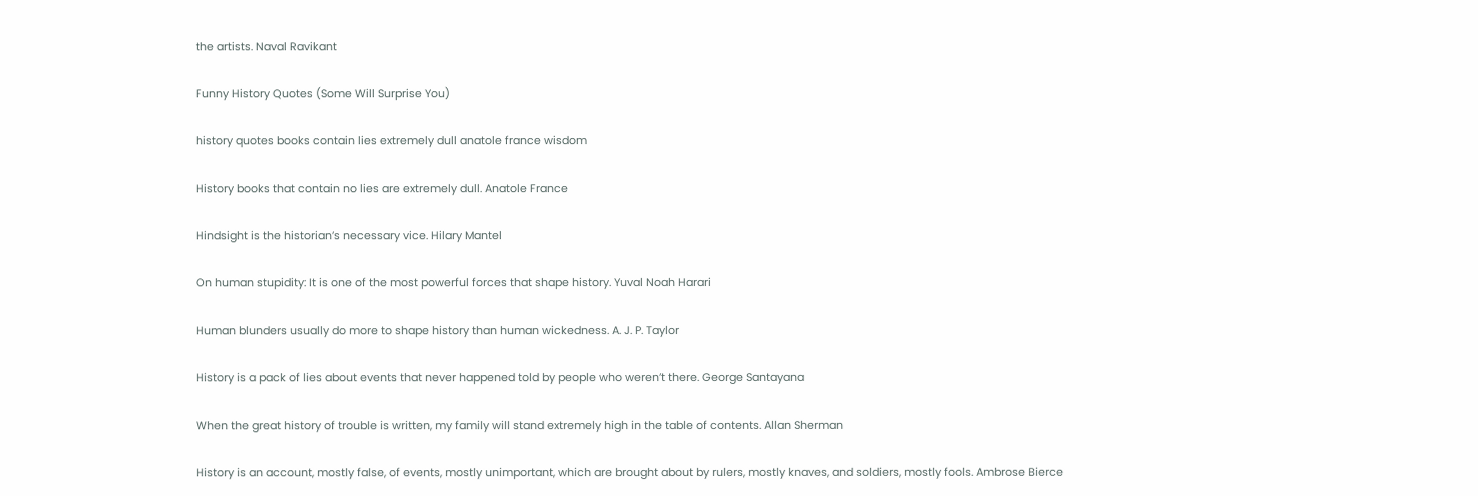the artists. Naval Ravikant

Funny History Quotes (Some Will Surprise You)

history quotes books contain lies extremely dull anatole france wisdom

History books that contain no lies are extremely dull. Anatole France

Hindsight is the historian’s necessary vice. Hilary Mantel

On human stupidity: It is one of the most powerful forces that shape history. Yuval Noah Harari

Human blunders usually do more to shape history than human wickedness. A. J. P. Taylor

History is a pack of lies about events that never happened told by people who weren’t there. George Santayana

When the great history of trouble is written, my family will stand extremely high in the table of contents. Allan Sherman

History is an account, mostly false, of events, mostly unimportant, which are brought about by rulers, mostly knaves, and soldiers, mostly fools. Ambrose Bierce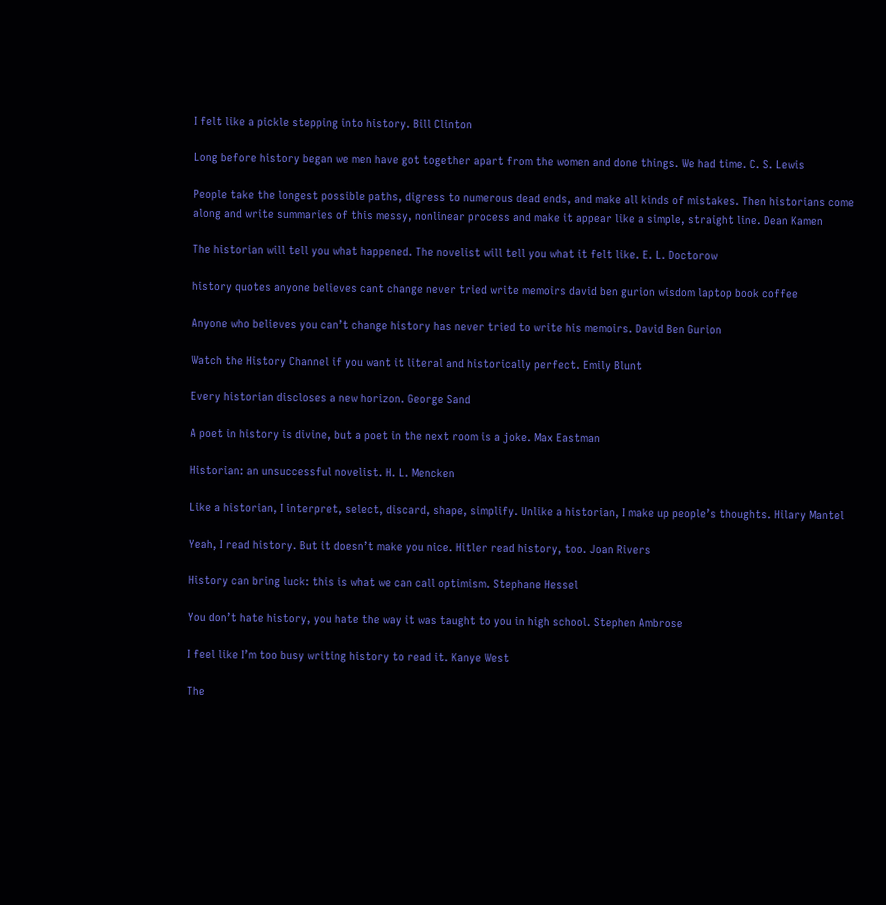I felt like a pickle stepping into history. Bill Clinton

Long before history began we men have got together apart from the women and done things. We had time. C. S. Lewis

People take the longest possible paths, digress to numerous dead ends, and make all kinds of mistakes. Then historians come along and write summaries of this messy, nonlinear process and make it appear like a simple, straight line. Dean Kamen

The historian will tell you what happened. The novelist will tell you what it felt like. E. L. Doctorow

history quotes anyone believes cant change never tried write memoirs david ben gurion wisdom laptop book coffee

Anyone who believes you can’t change history has never tried to write his memoirs. David Ben Gurion

Watch the History Channel if you want it literal and historically perfect. Emily Blunt

Every historian discloses a new horizon. George Sand

A poet in history is divine, but a poet in the next room is a joke. Max Eastman

Historian: an unsuccessful novelist. H. L. Mencken

Like a historian, I interpret, select, discard, shape, simplify. Unlike a historian, I make up people’s thoughts. Hilary Mantel

Yeah, I read history. But it doesn’t make you nice. Hitler read history, too. Joan Rivers

History can bring luck: this is what we can call optimism. Stephane Hessel

You don’t hate history, you hate the way it was taught to you in high school. Stephen Ambrose

I feel like I’m too busy writing history to read it. Kanye West

The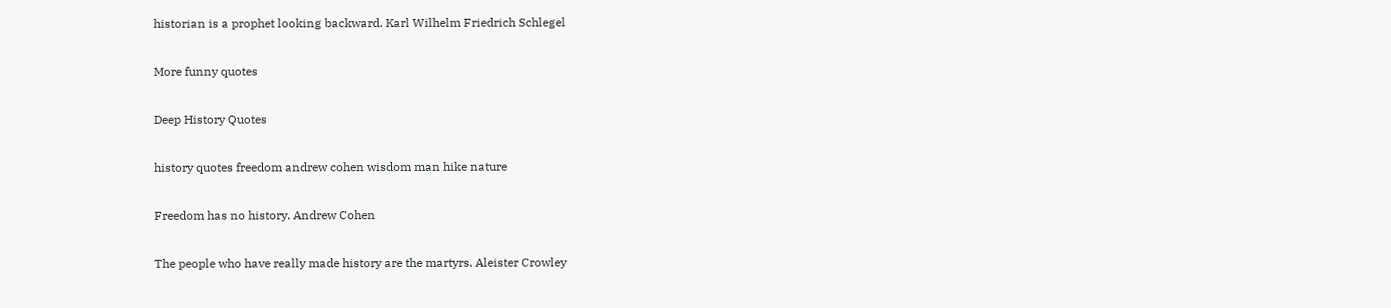historian is a prophet looking backward. Karl Wilhelm Friedrich Schlegel

More funny quotes

Deep History Quotes

history quotes freedom andrew cohen wisdom man hike nature

Freedom has no history. Andrew Cohen

The people who have really made history are the martyrs. Aleister Crowley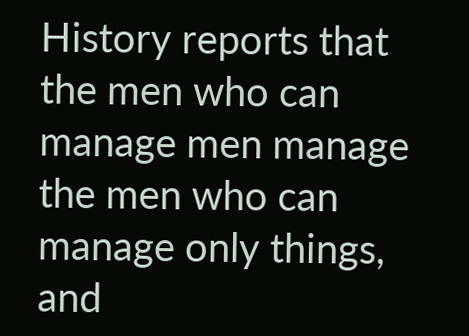History reports that the men who can manage men manage the men who can manage only things, and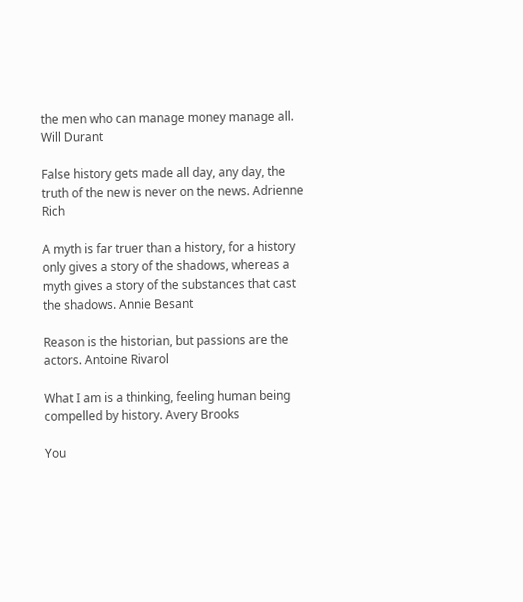the men who can manage money manage all. Will Durant

False history gets made all day, any day, the truth of the new is never on the news. Adrienne Rich

A myth is far truer than a history, for a history only gives a story of the shadows, whereas a myth gives a story of the substances that cast the shadows. Annie Besant

Reason is the historian, but passions are the actors. Antoine Rivarol

What I am is a thinking, feeling human being compelled by history. Avery Brooks

You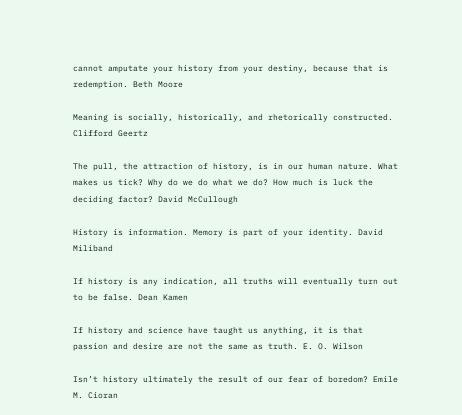cannot amputate your history from your destiny, because that is redemption. Beth Moore

Meaning is socially, historically, and rhetorically constructed. Clifford Geertz

The pull, the attraction of history, is in our human nature. What makes us tick? Why do we do what we do? How much is luck the deciding factor? David McCullough

History is information. Memory is part of your identity. David Miliband

If history is any indication, all truths will eventually turn out to be false. Dean Kamen

If history and science have taught us anything, it is that passion and desire are not the same as truth. E. O. Wilson

Isn’t history ultimately the result of our fear of boredom? Emile M. Cioran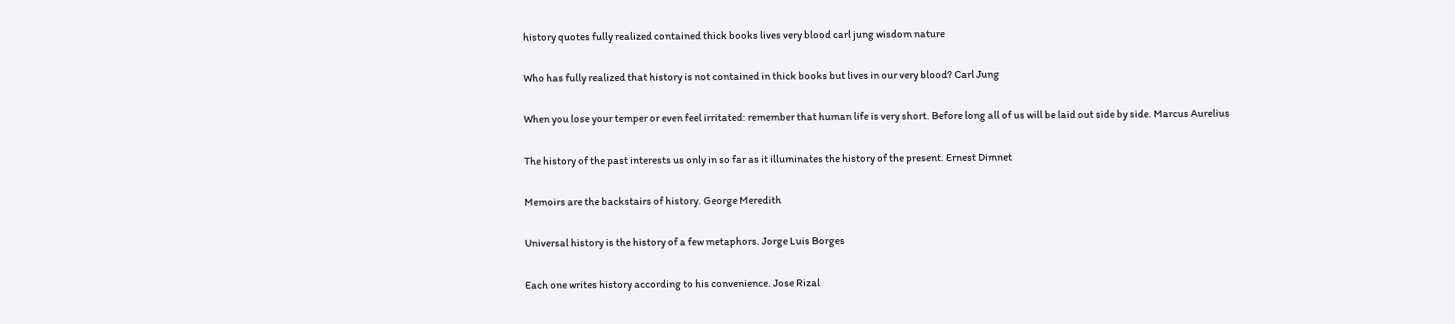history quotes fully realized contained thick books lives very blood carl jung wisdom nature

Who has fully realized that history is not contained in thick books but lives in our very blood? Carl Jung

When you lose your temper or even feel irritated: remember that human life is very short. Before long all of us will be laid out side by side. Marcus Aurelius

The history of the past interests us only in so far as it illuminates the history of the present. Ernest Dimnet

Memoirs are the backstairs of history. George Meredith

Universal history is the history of a few metaphors. Jorge Luis Borges

Each one writes history according to his convenience. Jose Rizal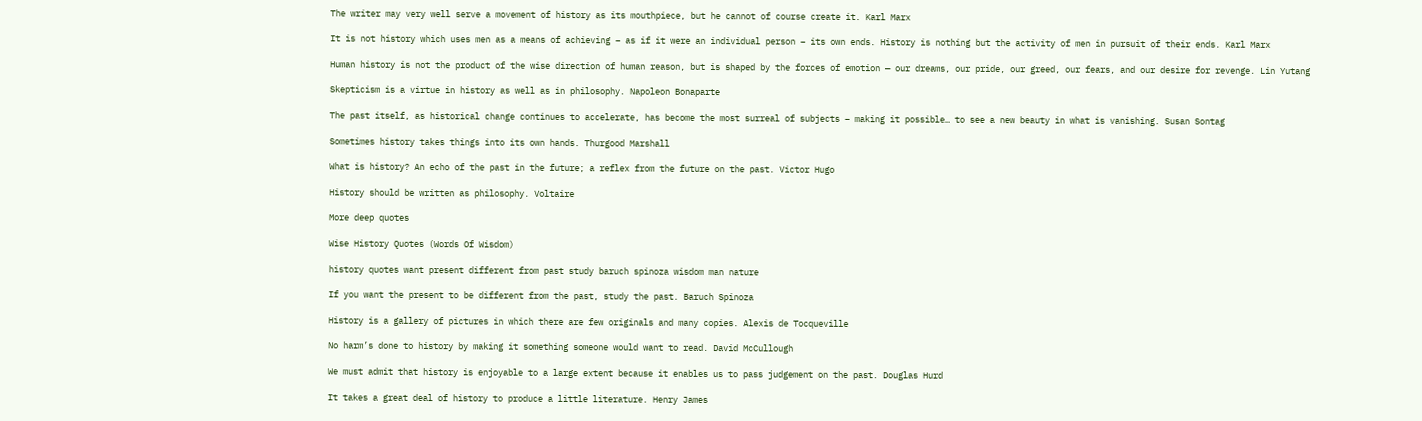The writer may very well serve a movement of history as its mouthpiece, but he cannot of course create it. Karl Marx

It is not history which uses men as a means of achieving – as if it were an individual person – its own ends. History is nothing but the activity of men in pursuit of their ends. Karl Marx

Human history is not the product of the wise direction of human reason, but is shaped by the forces of emotion — our dreams, our pride, our greed, our fears, and our desire for revenge. Lin Yutang

Skepticism is a virtue in history as well as in philosophy. Napoleon Bonaparte

The past itself, as historical change continues to accelerate, has become the most surreal of subjects – making it possible… to see a new beauty in what is vanishing. Susan Sontag

Sometimes history takes things into its own hands. Thurgood Marshall

What is history? An echo of the past in the future; a reflex from the future on the past. Victor Hugo

History should be written as philosophy. Voltaire

More deep quotes

Wise History Quotes (Words Of Wisdom)

history quotes want present different from past study baruch spinoza wisdom man nature

If you want the present to be different from the past, study the past. Baruch Spinoza

History is a gallery of pictures in which there are few originals and many copies. Alexis de Tocqueville

No harm’s done to history by making it something someone would want to read. David McCullough

We must admit that history is enjoyable to a large extent because it enables us to pass judgement on the past. Douglas Hurd

It takes a great deal of history to produce a little literature. Henry James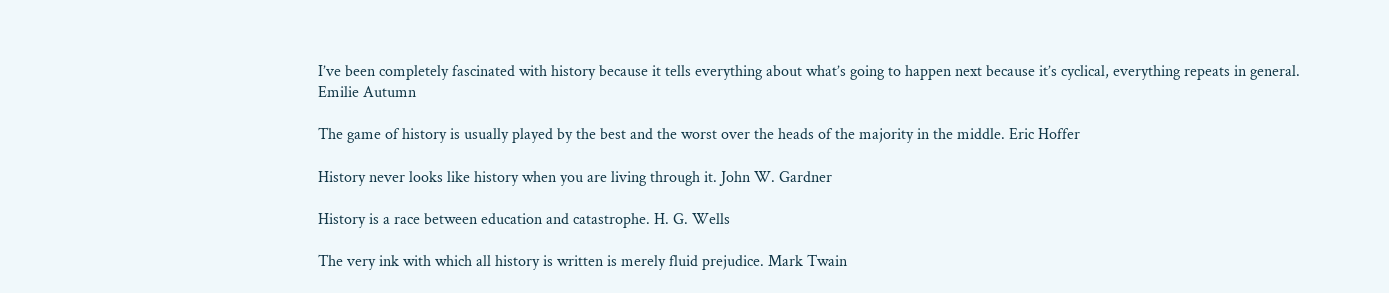I’ve been completely fascinated with history because it tells everything about what’s going to happen next because it’s cyclical, everything repeats in general. Emilie Autumn

The game of history is usually played by the best and the worst over the heads of the majority in the middle. Eric Hoffer

History never looks like history when you are living through it. John W. Gardner

History is a race between education and catastrophe. H. G. Wells

The very ink with which all history is written is merely fluid prejudice. Mark Twain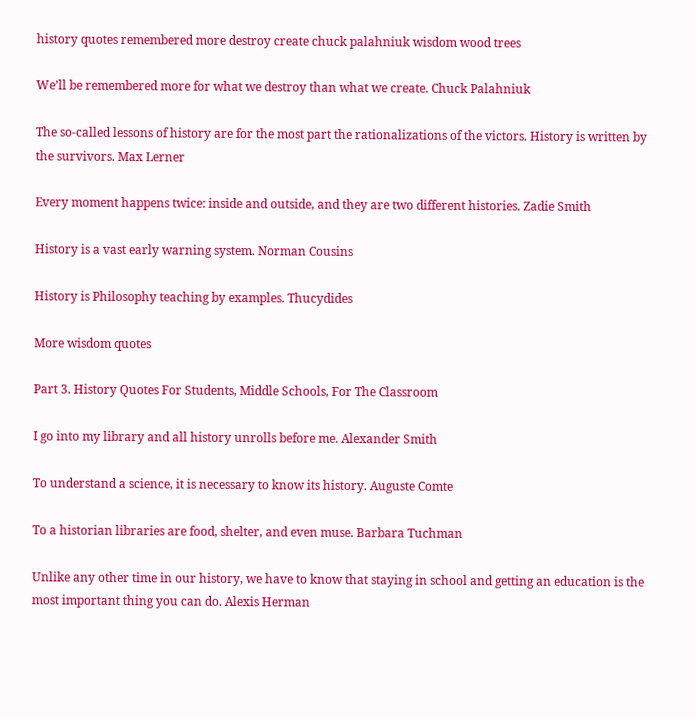history quotes remembered more destroy create chuck palahniuk wisdom wood trees

We’ll be remembered more for what we destroy than what we create. Chuck Palahniuk

The so-called lessons of history are for the most part the rationalizations of the victors. History is written by the survivors. Max Lerner

Every moment happens twice: inside and outside, and they are two different histories. Zadie Smith

History is a vast early warning system. Norman Cousins

History is Philosophy teaching by examples. Thucydides

More wisdom quotes

Part 3. History Quotes For Students, Middle Schools, For The Classroom

I go into my library and all history unrolls before me. Alexander Smith

To understand a science, it is necessary to know its history. Auguste Comte

To a historian libraries are food, shelter, and even muse. Barbara Tuchman

Unlike any other time in our history, we have to know that staying in school and getting an education is the most important thing you can do. Alexis Herman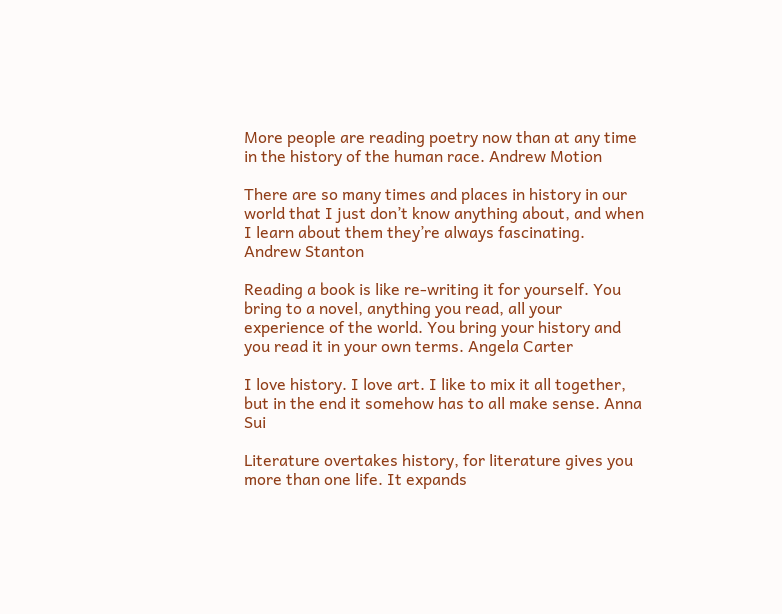More people are reading poetry now than at any time in the history of the human race. Andrew Motion

There are so many times and places in history in our world that I just don’t know anything about, and when I learn about them they’re always fascinating. Andrew Stanton

Reading a book is like re-writing it for yourself. You bring to a novel, anything you read, all your experience of the world. You bring your history and you read it in your own terms. Angela Carter

I love history. I love art. I like to mix it all together, but in the end it somehow has to all make sense. Anna Sui

Literature overtakes history, for literature gives you more than one life. It expands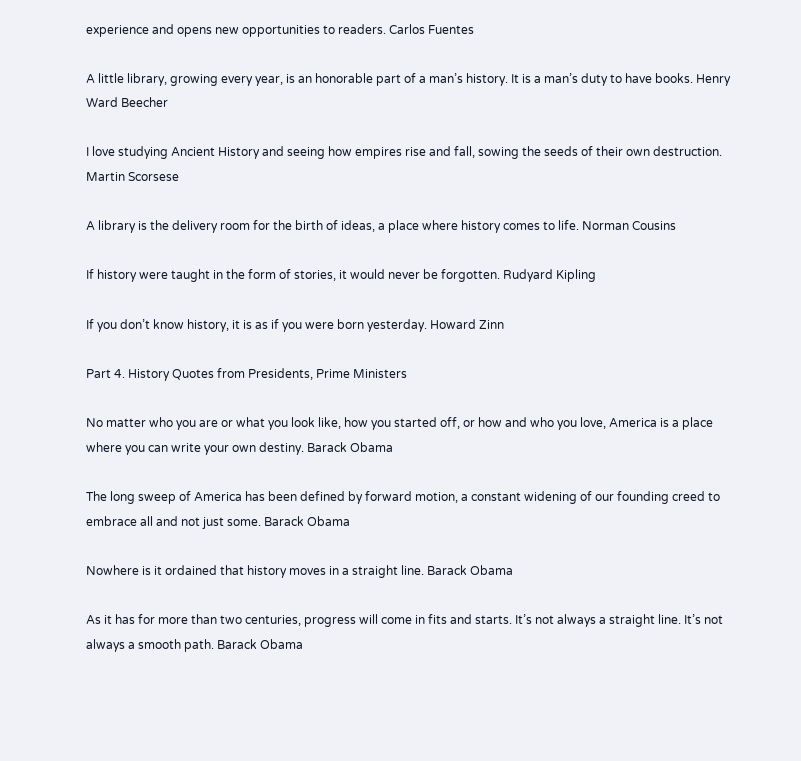experience and opens new opportunities to readers. Carlos Fuentes

A little library, growing every year, is an honorable part of a man’s history. It is a man’s duty to have books. Henry Ward Beecher

I love studying Ancient History and seeing how empires rise and fall, sowing the seeds of their own destruction. Martin Scorsese

A library is the delivery room for the birth of ideas, a place where history comes to life. Norman Cousins

If history were taught in the form of stories, it would never be forgotten. Rudyard Kipling

If you don’t know history, it is as if you were born yesterday. Howard Zinn

Part 4. History Quotes from Presidents, Prime Ministers

No matter who you are or what you look like, how you started off, or how and who you love, America is a place where you can write your own destiny. Barack Obama

The long sweep of America has been defined by forward motion, a constant widening of our founding creed to embrace all and not just some. Barack Obama

Nowhere is it ordained that history moves in a straight line. Barack Obama

As it has for more than two centuries, progress will come in fits and starts. It’s not always a straight line. It’s not always a smooth path. Barack Obama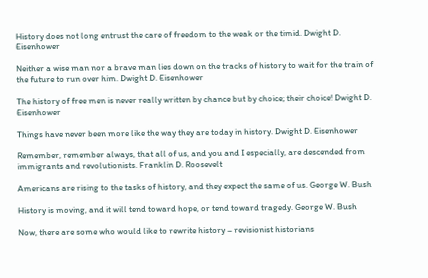History does not long entrust the care of freedom to the weak or the timid. Dwight D. Eisenhower

Neither a wise man nor a brave man lies down on the tracks of history to wait for the train of the future to run over him. Dwight D. Eisenhower

The history of free men is never really written by chance but by choice; their choice! Dwight D. Eisenhower

Things have never been more like the way they are today in history. Dwight D. Eisenhower

Remember, remember always, that all of us, and you and I especially, are descended from immigrants and revolutionists. Franklin D. Roosevelt

Americans are rising to the tasks of history, and they expect the same of us. George W. Bush

History is moving, and it will tend toward hope, or tend toward tragedy. George W. Bush

Now, there are some who would like to rewrite history – revisionist historians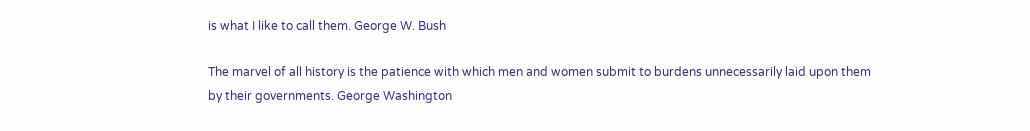is what I like to call them. George W. Bush

The marvel of all history is the patience with which men and women submit to burdens unnecessarily laid upon them by their governments. George Washington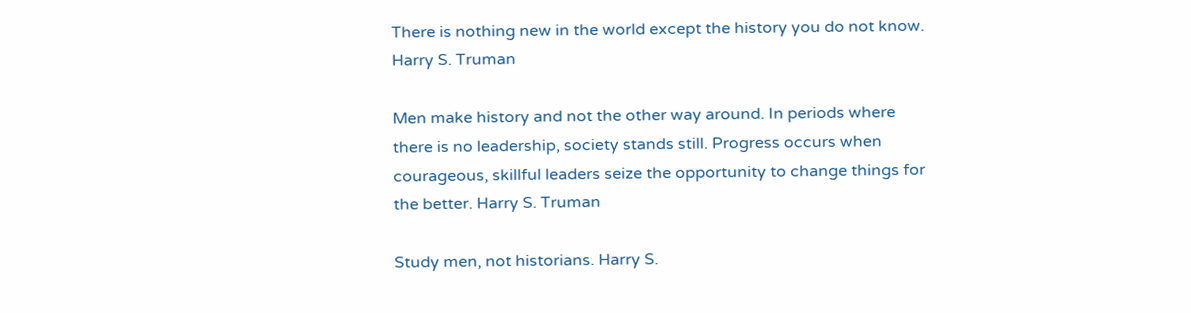There is nothing new in the world except the history you do not know. Harry S. Truman

Men make history and not the other way around. In periods where there is no leadership, society stands still. Progress occurs when courageous, skillful leaders seize the opportunity to change things for the better. Harry S. Truman

Study men, not historians. Harry S.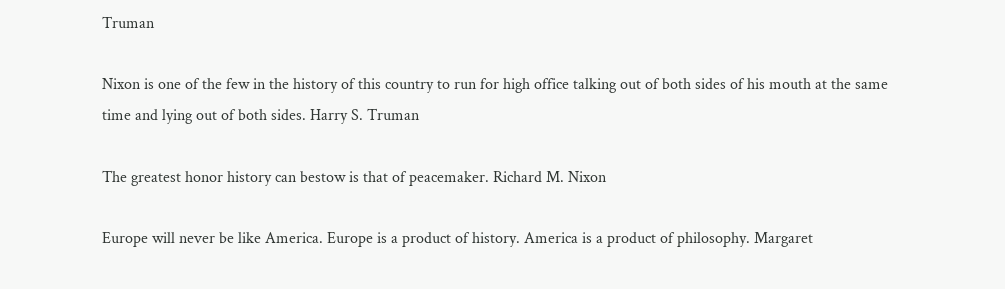Truman

Nixon is one of the few in the history of this country to run for high office talking out of both sides of his mouth at the same time and lying out of both sides. Harry S. Truman

The greatest honor history can bestow is that of peacemaker. Richard M. Nixon

Europe will never be like America. Europe is a product of history. America is a product of philosophy. Margaret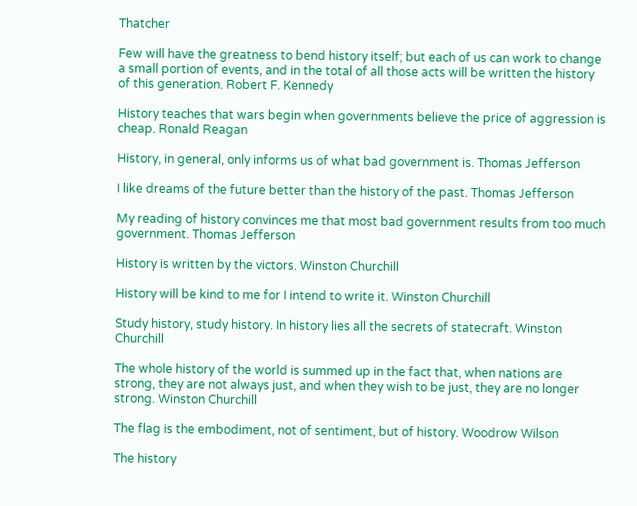Thatcher

Few will have the greatness to bend history itself; but each of us can work to change a small portion of events, and in the total of all those acts will be written the history of this generation. Robert F. Kennedy

History teaches that wars begin when governments believe the price of aggression is cheap. Ronald Reagan

History, in general, only informs us of what bad government is. Thomas Jefferson

I like dreams of the future better than the history of the past. Thomas Jefferson

My reading of history convinces me that most bad government results from too much government. Thomas Jefferson

History is written by the victors. Winston Churchill

History will be kind to me for I intend to write it. Winston Churchill

Study history, study history. In history lies all the secrets of statecraft. Winston Churchill

The whole history of the world is summed up in the fact that, when nations are strong, they are not always just, and when they wish to be just, they are no longer strong. Winston Churchill

The flag is the embodiment, not of sentiment, but of history. Woodrow Wilson

The history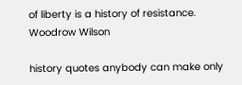of liberty is a history of resistance. Woodrow Wilson

history quotes anybody can make only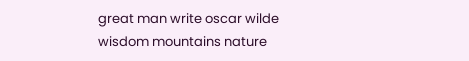great man write oscar wilde wisdom mountains nature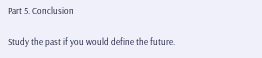Part 5. Conclusion

Study the past if you would define the future.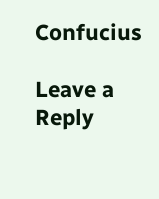Confucius

Leave a Reply